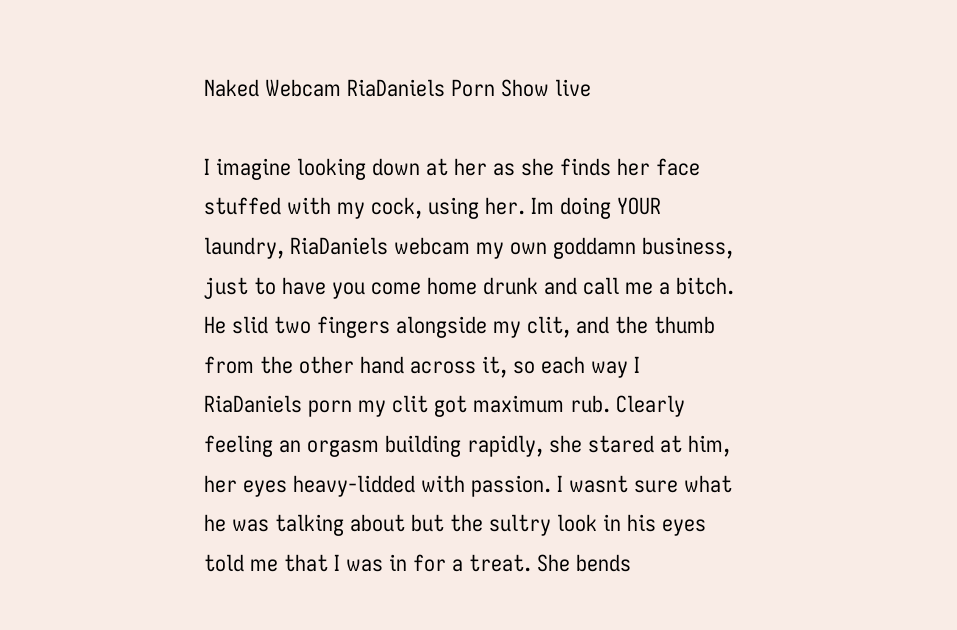Naked Webcam RiaDaniels Porn Show live

I imagine looking down at her as she finds her face stuffed with my cock, using her. Im doing YOUR laundry, RiaDaniels webcam my own goddamn business, just to have you come home drunk and call me a bitch. He slid two fingers alongside my clit, and the thumb from the other hand across it, so each way I RiaDaniels porn my clit got maximum rub. Clearly feeling an orgasm building rapidly, she stared at him, her eyes heavy-lidded with passion. I wasnt sure what he was talking about but the sultry look in his eyes told me that I was in for a treat. She bends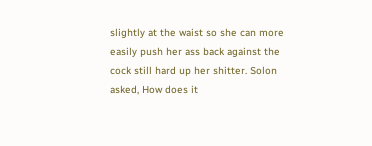slightly at the waist so she can more easily push her ass back against the cock still hard up her shitter. Solon asked, How does it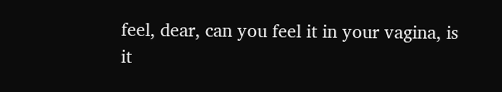feel, dear, can you feel it in your vagina, is it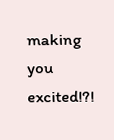making you excited!?!